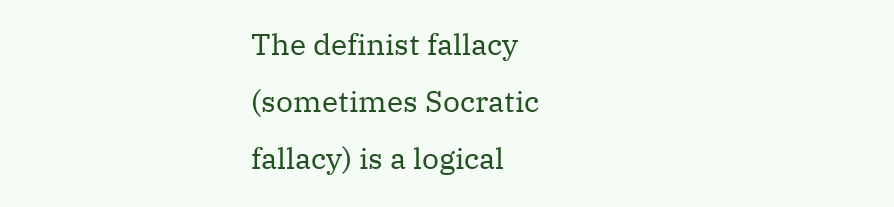The definist fallacy (sometimes Socratic fallacy) is a logical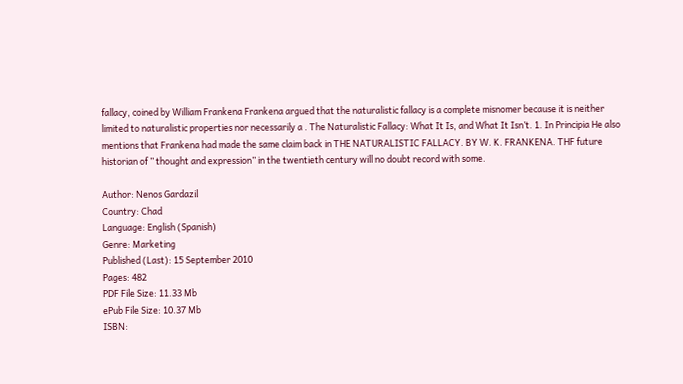fallacy, coined by William Frankena Frankena argued that the naturalistic fallacy is a complete misnomer because it is neither limited to naturalistic properties nor necessarily a . The Naturalistic Fallacy: What It Is, and What It Isn’t. 1. In Principia He also mentions that Frankena had made the same claim back in THE NATURALISTIC FALLACY. BY W. K. FRANKENA. THF future historian of ” thought and expression” in the twentieth century will no doubt record with some.

Author: Nenos Gardazil
Country: Chad
Language: English (Spanish)
Genre: Marketing
Published (Last): 15 September 2010
Pages: 482
PDF File Size: 11.33 Mb
ePub File Size: 10.37 Mb
ISBN: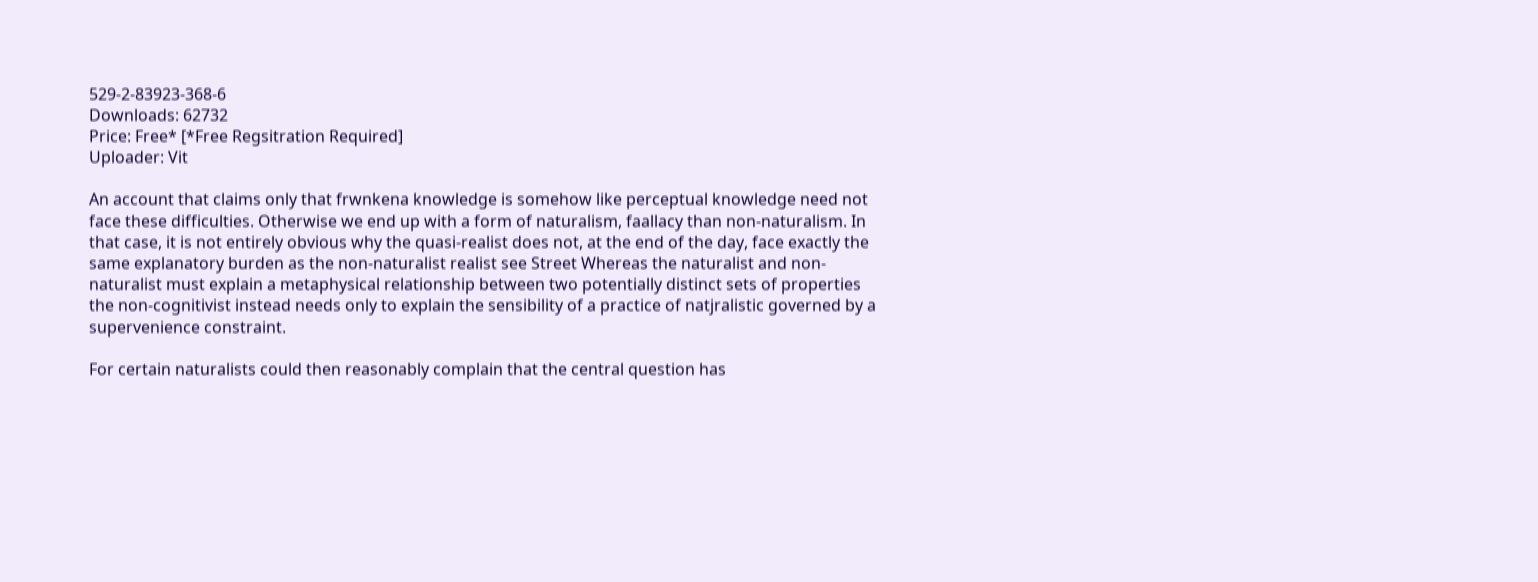529-2-83923-368-6
Downloads: 62732
Price: Free* [*Free Regsitration Required]
Uploader: Vit

An account that claims only that frwnkena knowledge is somehow like perceptual knowledge need not face these difficulties. Otherwise we end up with a form of naturalism, faallacy than non-naturalism. In that case, it is not entirely obvious why the quasi-realist does not, at the end of the day, face exactly the same explanatory burden as the non-naturalist realist see Street Whereas the naturalist and non-naturalist must explain a metaphysical relationship between two potentially distinct sets of properties the non-cognitivist instead needs only to explain the sensibility of a practice of natjralistic governed by a supervenience constraint.

For certain naturalists could then reasonably complain that the central question has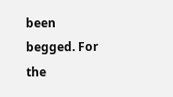been begged. For the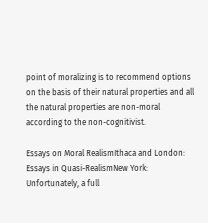point of moralizing is to recommend options on the basis of their natural properties and all the natural properties are non-moral according to the non-cognitivist.

Essays on Moral RealismIthaca and London: Essays in Quasi-RealismNew York: Unfortunately, a full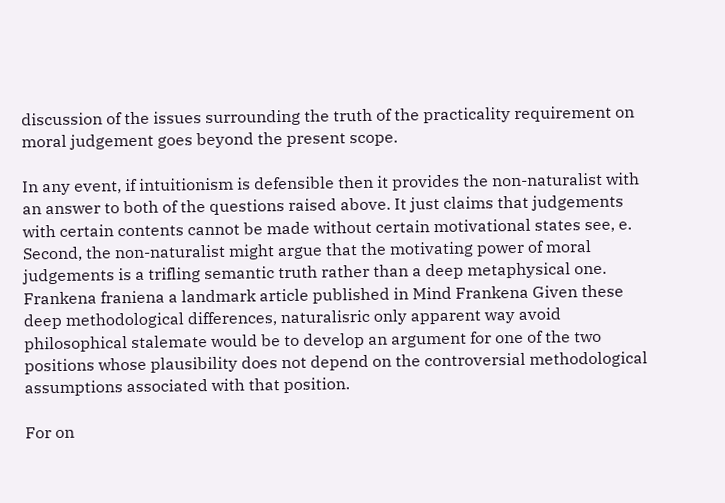discussion of the issues surrounding the truth of the practicality requirement on moral judgement goes beyond the present scope.

In any event, if intuitionism is defensible then it provides the non-naturalist with an answer to both of the questions raised above. It just claims that judgements with certain contents cannot be made without certain motivational states see, e. Second, the non-naturalist might argue that the motivating power of moral judgements is a trifling semantic truth rather than a deep metaphysical one. Frankena franiena a landmark article published in Mind Frankena Given these deep methodological differences, naturalisric only apparent way avoid philosophical stalemate would be to develop an argument for one of the two positions whose plausibility does not depend on the controversial methodological assumptions associated with that position.

For on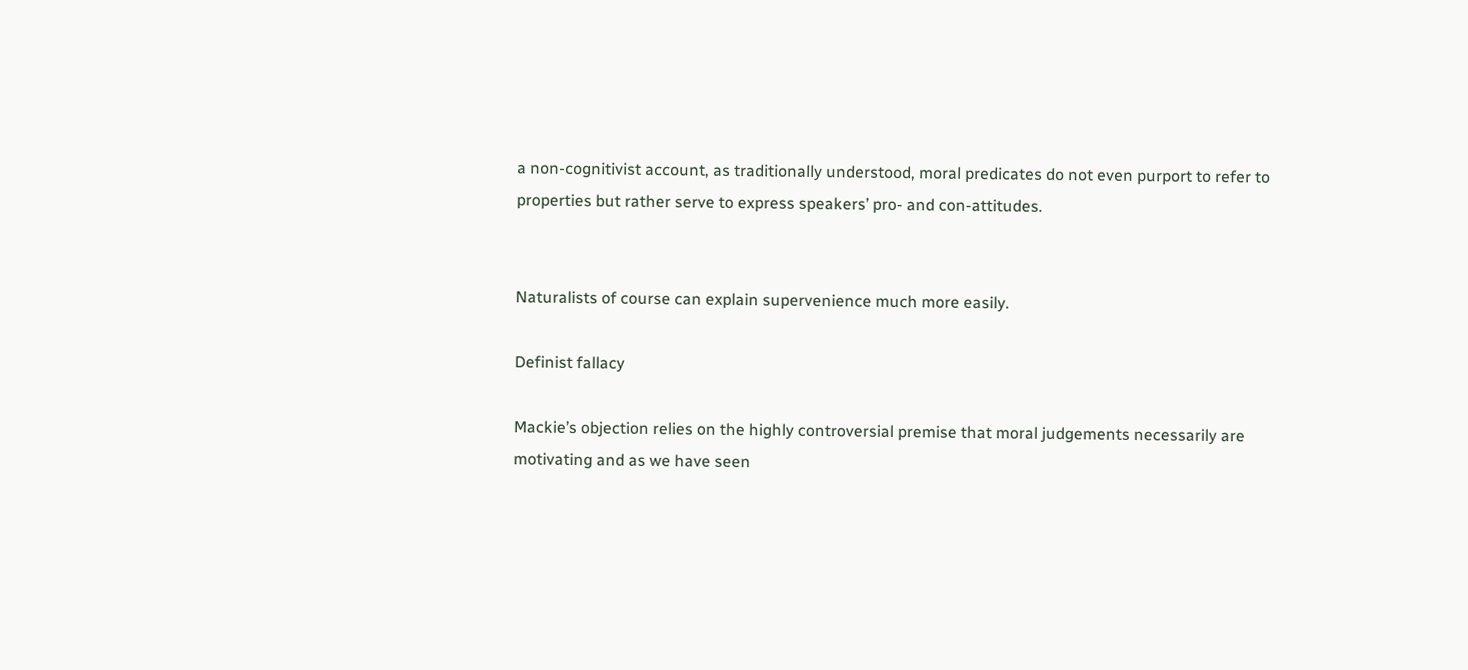a non-cognitivist account, as traditionally understood, moral predicates do not even purport to refer to properties but rather serve to express speakers’ pro- and con-attitudes.


Naturalists of course can explain supervenience much more easily.

Definist fallacy

Mackie’s objection relies on the highly controversial premise that moral judgements necessarily are motivating and as we have seen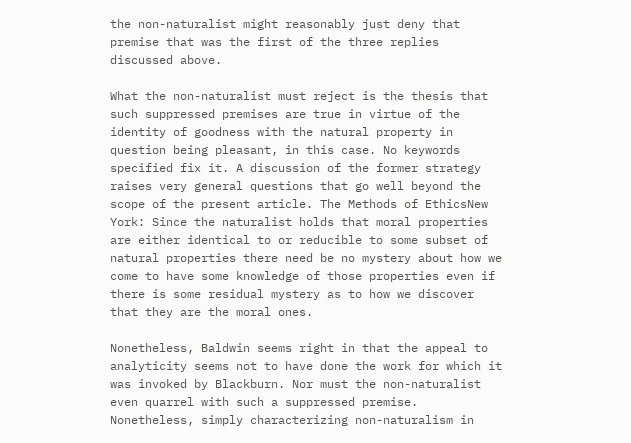the non-naturalist might reasonably just deny that premise that was the first of the three replies discussed above.

What the non-naturalist must reject is the thesis that such suppressed premises are true in virtue of the identity of goodness with the natural property in question being pleasant, in this case. No keywords specified fix it. A discussion of the former strategy raises very general questions that go well beyond the scope of the present article. The Methods of EthicsNew York: Since the naturalist holds that moral properties are either identical to or reducible to some subset of natural properties there need be no mystery about how we come to have some knowledge of those properties even if there is some residual mystery as to how we discover that they are the moral ones.

Nonetheless, Baldwin seems right in that the appeal to analyticity seems not to have done the work for which it was invoked by Blackburn. Nor must the non-naturalist even quarrel with such a suppressed premise. Nonetheless, simply characterizing non-naturalism in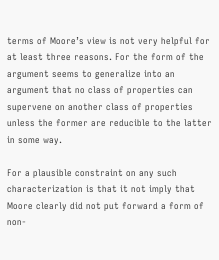terms of Moore’s view is not very helpful for at least three reasons. For the form of the argument seems to generalize into an argument that no class of properties can supervene on another class of properties unless the former are reducible to the latter in some way.

For a plausible constraint on any such characterization is that it not imply that Moore clearly did not put forward a form of non-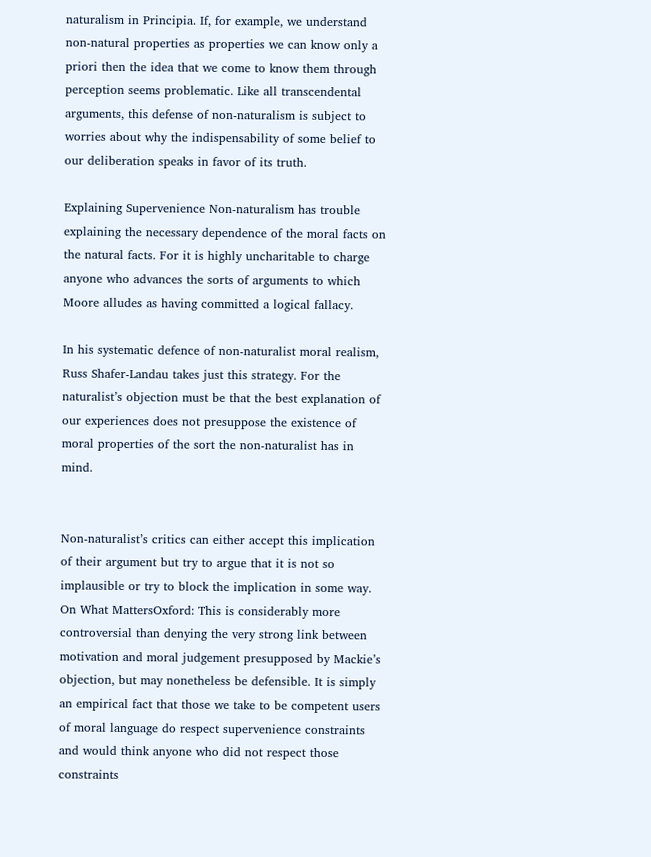naturalism in Principia. If, for example, we understand non-natural properties as properties we can know only a priori then the idea that we come to know them through perception seems problematic. Like all transcendental arguments, this defense of non-naturalism is subject to worries about why the indispensability of some belief to our deliberation speaks in favor of its truth.

Explaining Supervenience Non-naturalism has trouble explaining the necessary dependence of the moral facts on the natural facts. For it is highly uncharitable to charge anyone who advances the sorts of arguments to which Moore alludes as having committed a logical fallacy.

In his systematic defence of non-naturalist moral realism, Russ Shafer-Landau takes just this strategy. For the naturalist’s objection must be that the best explanation of our experiences does not presuppose the existence of moral properties of the sort the non-naturalist has in mind.


Non-naturalist’s critics can either accept this implication of their argument but try to argue that it is not so implausible or try to block the implication in some way. On What MattersOxford: This is considerably more controversial than denying the very strong link between motivation and moral judgement presupposed by Mackie’s objection, but may nonetheless be defensible. It is simply an empirical fact that those we take to be competent users of moral language do respect supervenience constraints and would think anyone who did not respect those constraints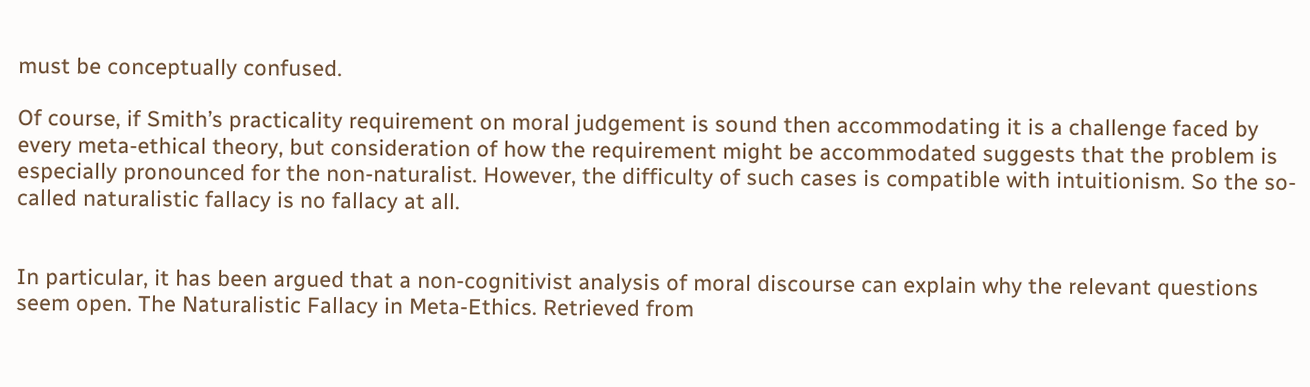must be conceptually confused.

Of course, if Smith’s practicality requirement on moral judgement is sound then accommodating it is a challenge faced by every meta-ethical theory, but consideration of how the requirement might be accommodated suggests that the problem is especially pronounced for the non-naturalist. However, the difficulty of such cases is compatible with intuitionism. So the so-called naturalistic fallacy is no fallacy at all.


In particular, it has been argued that a non-cognitivist analysis of moral discourse can explain why the relevant questions seem open. The Naturalistic Fallacy in Meta-Ethics. Retrieved from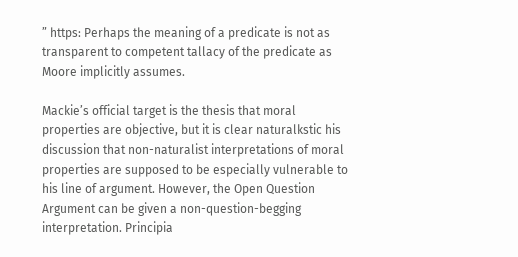” https: Perhaps the meaning of a predicate is not as transparent to competent tallacy of the predicate as Moore implicitly assumes.

Mackie’s official target is the thesis that moral properties are objective, but it is clear naturalkstic his discussion that non-naturalist interpretations of moral properties are supposed to be especially vulnerable to his line of argument. However, the Open Question Argument can be given a non-question-begging interpretation. Principia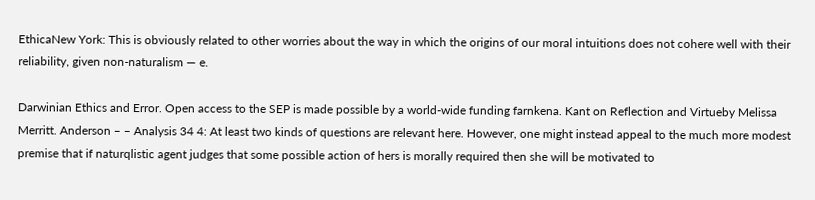EthicaNew York: This is obviously related to other worries about the way in which the origins of our moral intuitions does not cohere well with their reliability, given non-naturalism — e.

Darwinian Ethics and Error. Open access to the SEP is made possible by a world-wide funding farnkena. Kant on Reflection and Virtueby Melissa Merritt. Anderson – – Analysis 34 4: At least two kinds of questions are relevant here. However, one might instead appeal to the much more modest premise that if naturqlistic agent judges that some possible action of hers is morally required then she will be motivated to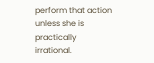perform that action unless she is practically irrational.